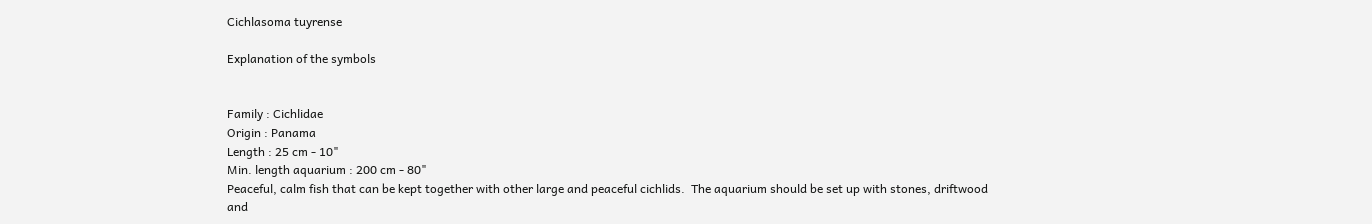Cichlasoma tuyrense

Explanation of the symbols


Family : Cichlidae
Origin : Panama
Length : 25 cm - 10"
Min. length aquarium : 200 cm - 80"
Peaceful, calm fish that can be kept together with other large and peaceful cichlids.  The aquarium should be set up with stones, driftwood and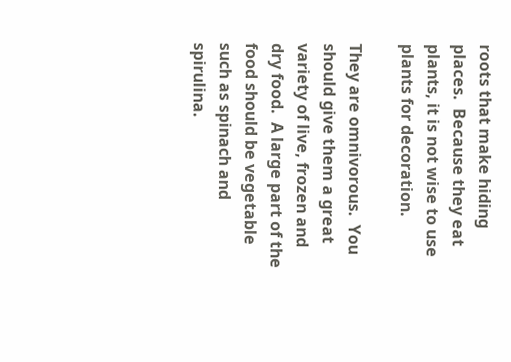roots that make hiding places.  Because they eat plants, it is not wise to use plants for decoration.

They are omnivorous.  You should give them a great variety of live, frozen and dry food.  A large part of the food should be vegetable such as spinach and spirulina.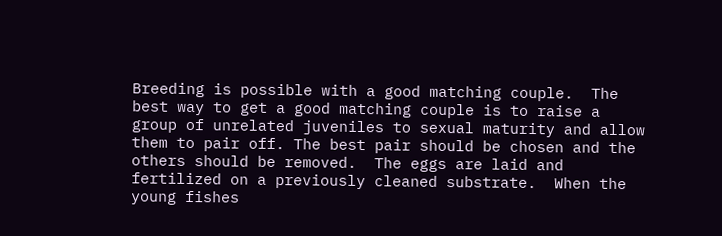Breeding is possible with a good matching couple.  The best way to get a good matching couple is to raise a group of unrelated juveniles to sexual maturity and allow them to pair off. The best pair should be chosen and the others should be removed.  The eggs are laid and fertilized on a previously cleaned substrate.  When the young fishes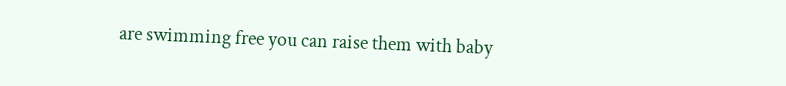are swimming free you can raise them with baby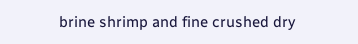brine shrimp and fine crushed dry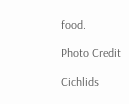food.

Photo Credit

Cichlids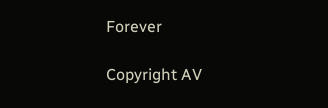Forever

Copyright AV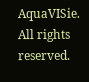AquaVISie. All rights reserved.